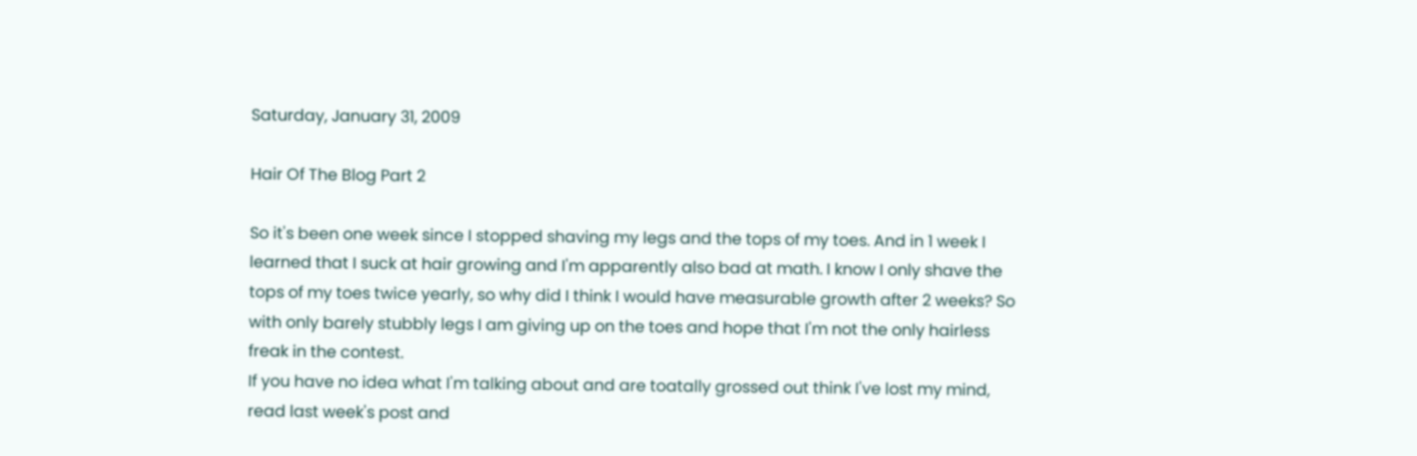Saturday, January 31, 2009

Hair Of The Blog Part 2

So it's been one week since I stopped shaving my legs and the tops of my toes. And in 1 week I learned that I suck at hair growing and I'm apparently also bad at math. I know I only shave the tops of my toes twice yearly, so why did I think I would have measurable growth after 2 weeks? So with only barely stubbly legs I am giving up on the toes and hope that I'm not the only hairless freak in the contest.
If you have no idea what I'm talking about and are toatally grossed out think I've lost my mind, read last week's post and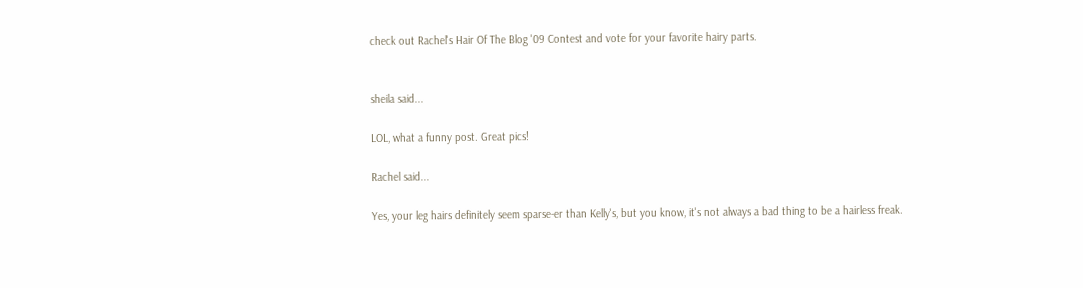check out Rachel's Hair Of The Blog '09 Contest and vote for your favorite hairy parts.


sheila said...

LOL, what a funny post. Great pics!

Rachel said...

Yes, your leg hairs definitely seem sparse-er than Kelly's, but you know, it's not always a bad thing to be a hairless freak.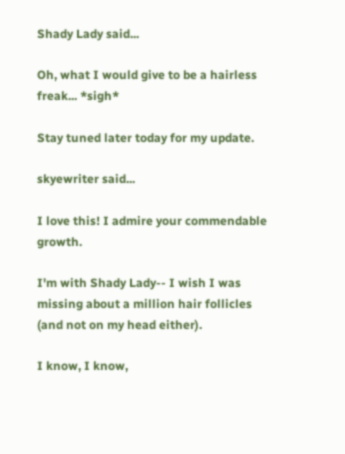Shady Lady said...

Oh, what I would give to be a hairless freak... *sigh*

Stay tuned later today for my update.

skyewriter said...

I love this! I admire your commendable growth.

I'm with Shady Lady-- I wish I was missing about a million hair follicles (and not on my head either).

I know, I know,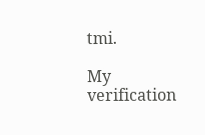tmi.

My verification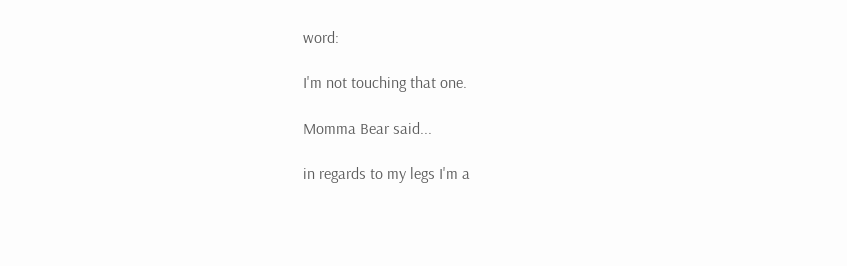word:

I'm not touching that one.

Momma Bear said...

in regards to my legs I'm a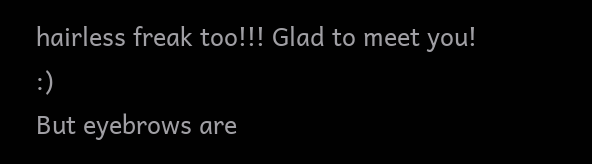hairless freak too!!! Glad to meet you! :)
But eyebrows are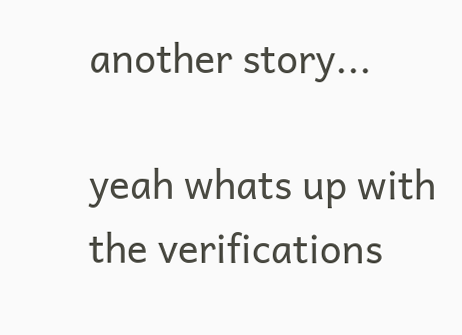another story...

yeah whats up with the verifications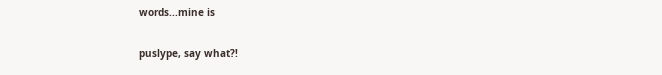words...mine is

puslype, say what?!